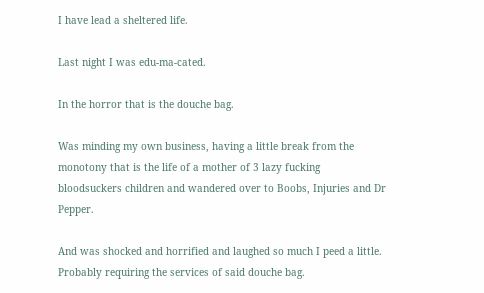I have lead a sheltered life.

Last night I was edu-ma-cated.

In the horror that is the douche bag.

Was minding my own business, having a little break from the monotony that is the life of a mother of 3 lazy fucking bloodsuckers children and wandered over to Boobs, Injuries and Dr Pepper.

And was shocked and horrified and laughed so much I peed a little. Probably requiring the services of said douche bag.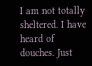I am not totally sheltered. I have heard of douches. Just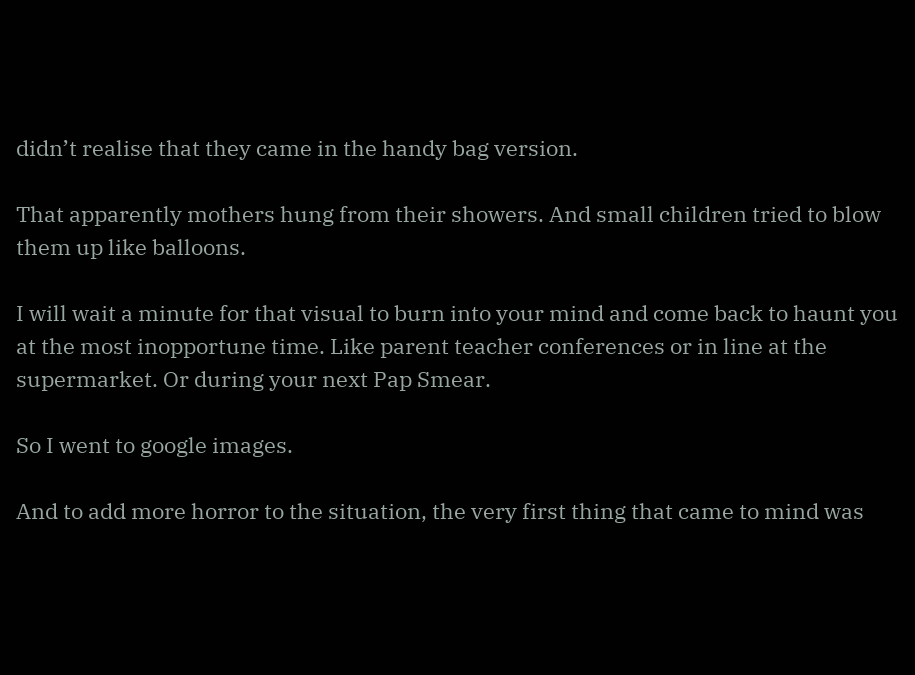didn’t realise that they came in the handy bag version.

That apparently mothers hung from their showers. And small children tried to blow them up like balloons.

I will wait a minute for that visual to burn into your mind and come back to haunt you at the most inopportune time. Like parent teacher conferences or in line at the supermarket. Or during your next Pap Smear.

So I went to google images.

And to add more horror to the situation, the very first thing that came to mind was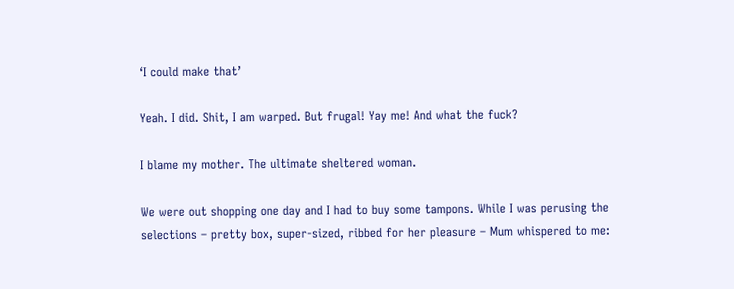‘I could make that’

Yeah. I did. Shit, I am warped. But frugal! Yay me! And what the fuck?

I blame my mother. The ultimate sheltered woman.

We were out shopping one day and I had to buy some tampons. While I was perusing the selections – pretty box, super-sized, ribbed for her pleasure – Mum whispered to me: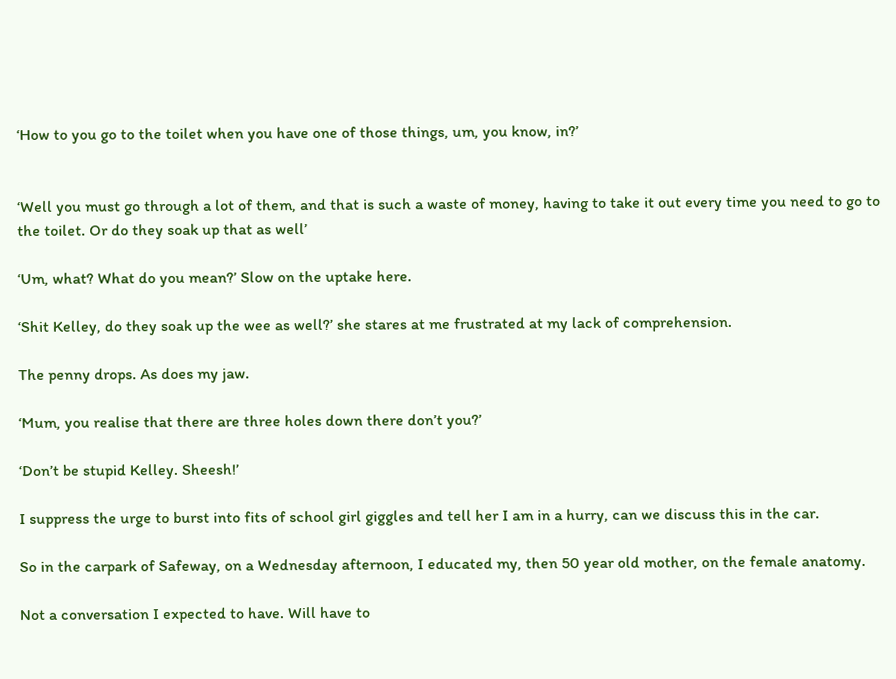‘How to you go to the toilet when you have one of those things, um, you know, in?’


‘Well you must go through a lot of them, and that is such a waste of money, having to take it out every time you need to go to the toilet. Or do they soak up that as well’

‘Um, what? What do you mean?’ Slow on the uptake here.

‘Shit Kelley, do they soak up the wee as well?’ she stares at me frustrated at my lack of comprehension.

The penny drops. As does my jaw.

‘Mum, you realise that there are three holes down there don’t you?’

‘Don’t be stupid Kelley. Sheesh!’

I suppress the urge to burst into fits of school girl giggles and tell her I am in a hurry, can we discuss this in the car.

So in the carpark of Safeway, on a Wednesday afternoon, I educated my, then 50 year old mother, on the female anatomy.

Not a conversation I expected to have. Will have to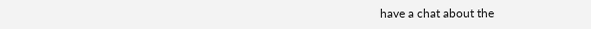have a chat about the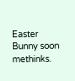Easter Bunny soon methinks.